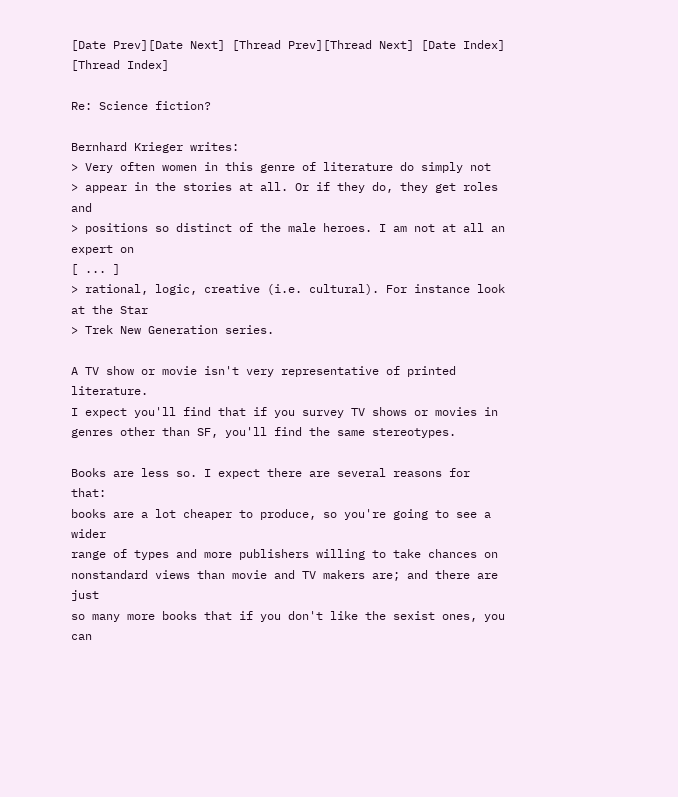[Date Prev][Date Next] [Thread Prev][Thread Next] [Date Index] [Thread Index]

Re: Science fiction?

Bernhard Krieger writes:
> Very often women in this genre of literature do simply not
> appear in the stories at all. Or if they do, they get roles and
> positions so distinct of the male heroes. I am not at all an expert on
[ ... ]
> rational, logic, creative (i.e. cultural). For instance look at the Star
> Trek New Generation series.

A TV show or movie isn't very representative of printed literature.
I expect you'll find that if you survey TV shows or movies in
genres other than SF, you'll find the same stereotypes.

Books are less so. I expect there are several reasons for that:
books are a lot cheaper to produce, so you're going to see a wider
range of types and more publishers willing to take chances on
nonstandard views than movie and TV makers are; and there are just
so many more books that if you don't like the sexist ones, you can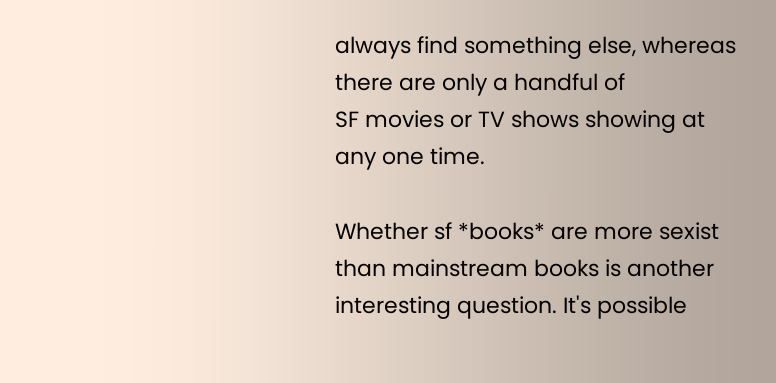always find something else, whereas there are only a handful of
SF movies or TV shows showing at any one time.

Whether sf *books* are more sexist than mainstream books is another
interesting question. It's possible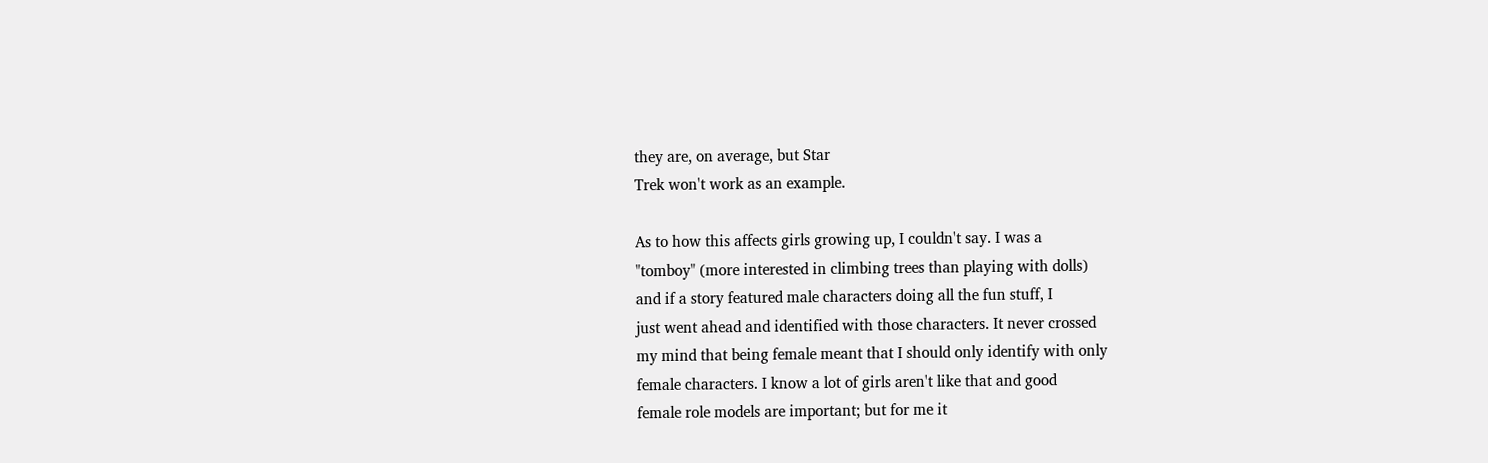they are, on average, but Star
Trek won't work as an example.

As to how this affects girls growing up, I couldn't say. I was a
"tomboy" (more interested in climbing trees than playing with dolls)
and if a story featured male characters doing all the fun stuff, I
just went ahead and identified with those characters. It never crossed
my mind that being female meant that I should only identify with only
female characters. I know a lot of girls aren't like that and good
female role models are important; but for me it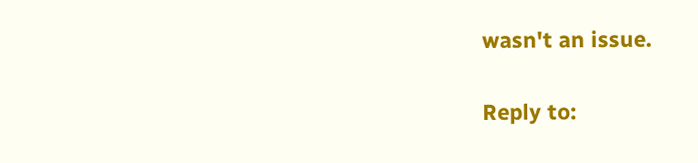wasn't an issue.


Reply to: